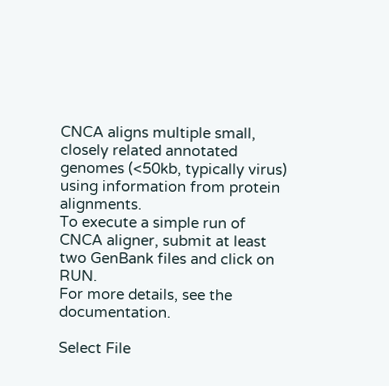CNCA aligns multiple small, closely related annotated genomes (<50kb, typically virus) using information from protein alignments.
To execute a simple run of CNCA aligner, submit at least two GenBank files and click on RUN.
For more details, see the documentation.

Select File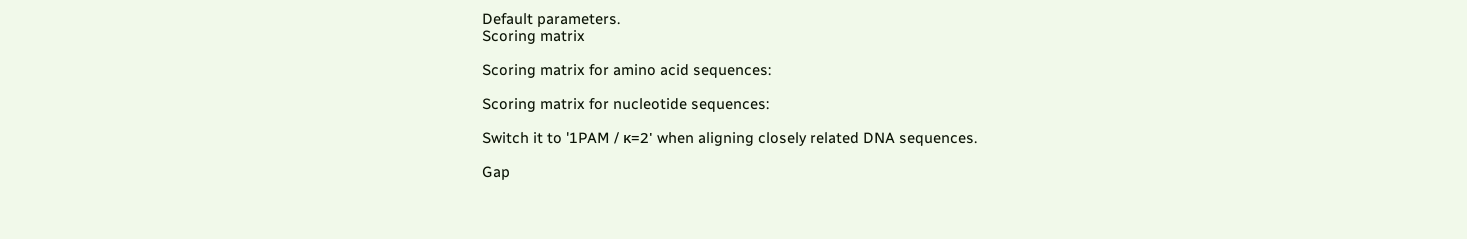Default parameters.
Scoring matrix

Scoring matrix for amino acid sequences:

Scoring matrix for nucleotide sequences:

Switch it to '1PAM / κ=2' when aligning closely related DNA sequences.

Gap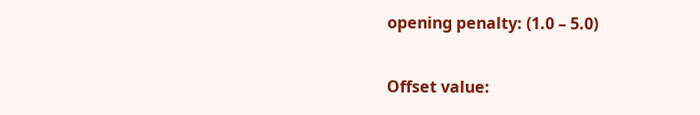opening penalty: (1.0 – 5.0)

Offset value: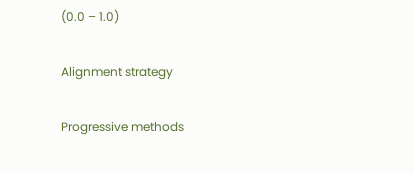(0.0 – 1.0)

Alignment strategy

Progressive methods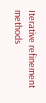Iterative refinement methods